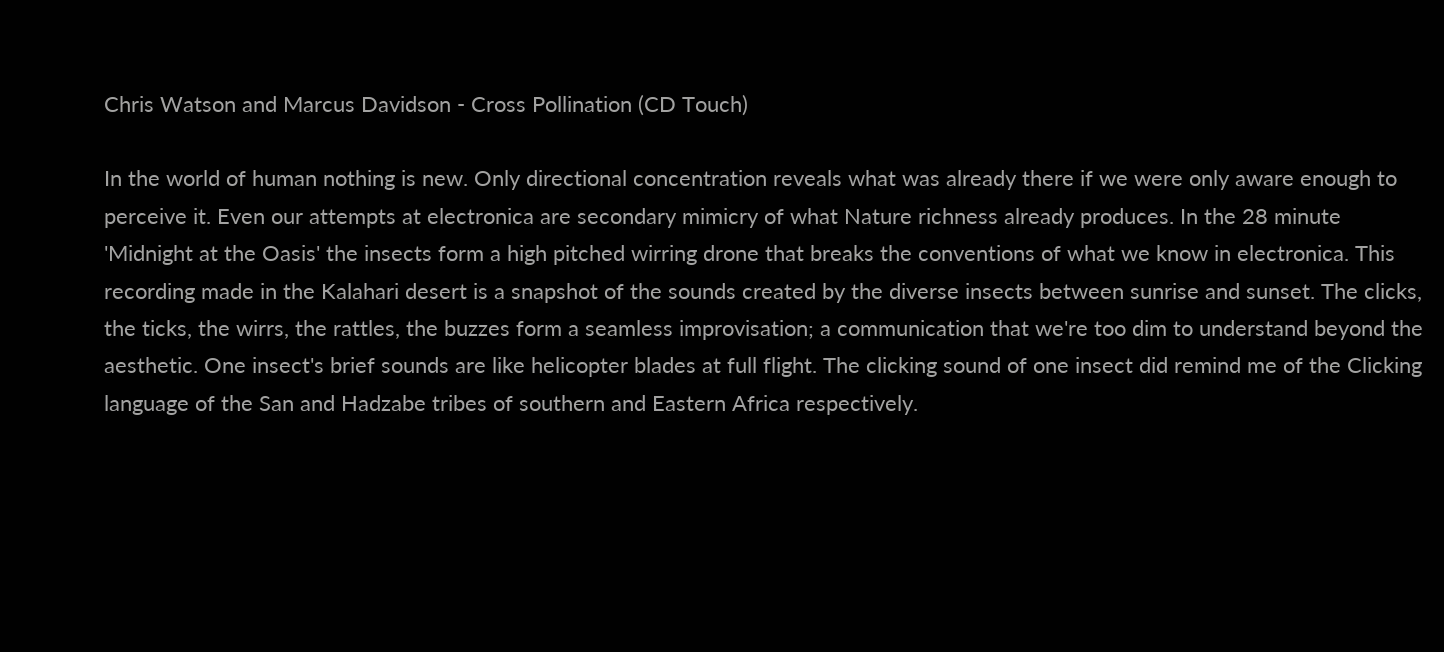Chris Watson and Marcus Davidson - Cross Pollination (CD Touch)

In the world of human nothing is new. Only directional concentration reveals what was already there if we were only aware enough to perceive it. Even our attempts at electronica are secondary mimicry of what Nature richness already produces. In the 28 minute 'Midnight at the Oasis' the insects form a high pitched wirring drone that breaks the conventions of what we know in electronica. This recording made in the Kalahari desert is a snapshot of the sounds created by the diverse insects between sunrise and sunset. The clicks, the ticks, the wirrs, the rattles, the buzzes form a seamless improvisation; a communication that we're too dim to understand beyond the aesthetic. One insect's brief sounds are like helicopter blades at full flight. The clicking sound of one insect did remind me of the Clicking language of the San and Hadzabe tribes of southern and Eastern Africa respectively.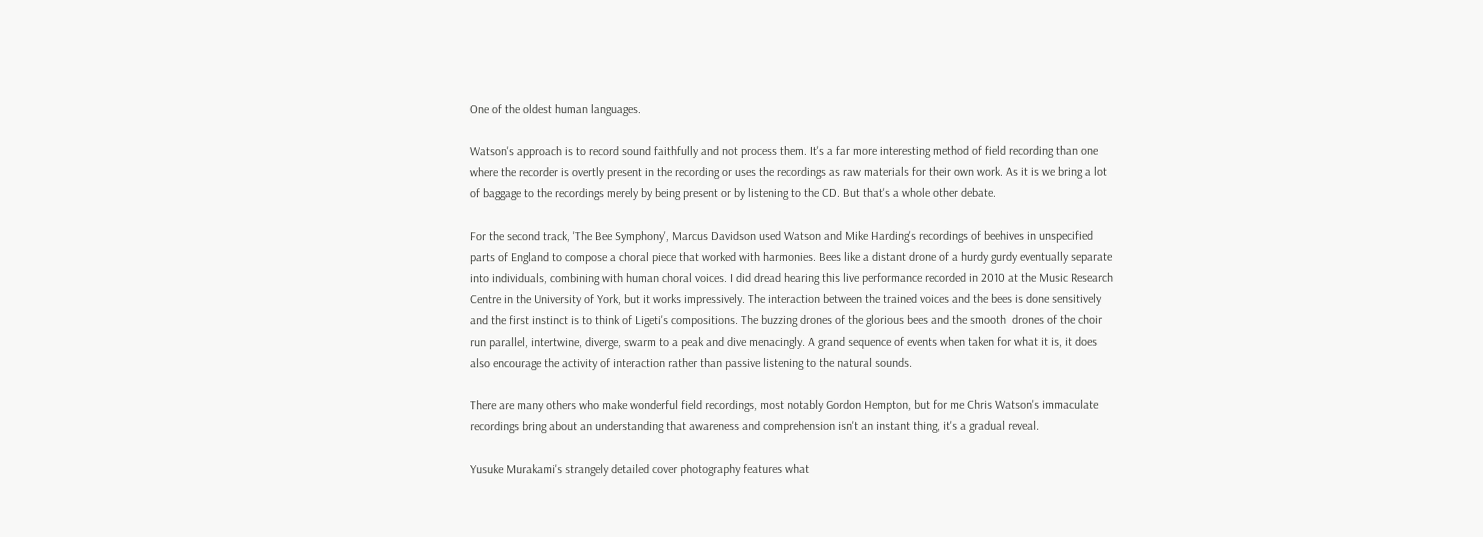One of the oldest human languages.

Watson's approach is to record sound faithfully and not process them. It's a far more interesting method of field recording than one where the recorder is overtly present in the recording or uses the recordings as raw materials for their own work. As it is we bring a lot of baggage to the recordings merely by being present or by listening to the CD. But that's a whole other debate.

For the second track, 'The Bee Symphony', Marcus Davidson used Watson and Mike Harding's recordings of beehives in unspecified parts of England to compose a choral piece that worked with harmonies. Bees like a distant drone of a hurdy gurdy eventually separate into individuals, combining with human choral voices. I did dread hearing this live performance recorded in 2010 at the Music Research Centre in the University of York, but it works impressively. The interaction between the trained voices and the bees is done sensitively and the first instinct is to think of Ligeti's compositions. The buzzing drones of the glorious bees and the smooth  drones of the choir run parallel, intertwine, diverge, swarm to a peak and dive menacingly. A grand sequence of events when taken for what it is, it does also encourage the activity of interaction rather than passive listening to the natural sounds.

There are many others who make wonderful field recordings, most notably Gordon Hempton, but for me Chris Watson's immaculate recordings bring about an understanding that awareness and comprehension isn't an instant thing, it's a gradual reveal.

Yusuke Murakami's strangely detailed cover photography features what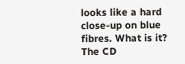looks like a hard close-up on blue fibres. What is it? The CD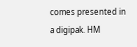comes presented in a digipak. HM